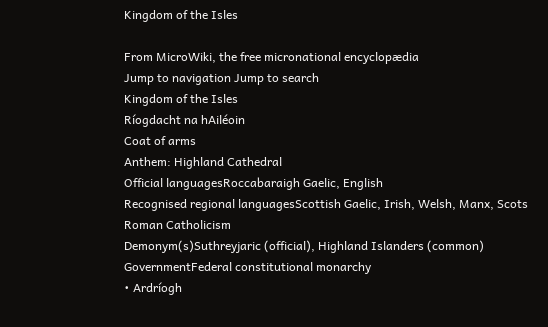Kingdom of the Isles

From MicroWiki, the free micronational encyclopædia
Jump to navigation Jump to search
Kingdom of the Isles
Ríogdacht na hAiléoin
Coat of arms
Anthem: Highland Cathedral
Official languagesRoccabaraigh Gaelic, English
Recognised regional languagesScottish Gaelic, Irish, Welsh, Manx, Scots
Roman Catholicism
Demonym(s)Suthreyjaric (official), Highland Islanders (common)
GovernmentFederal constitutional monarchy
• Ardríogh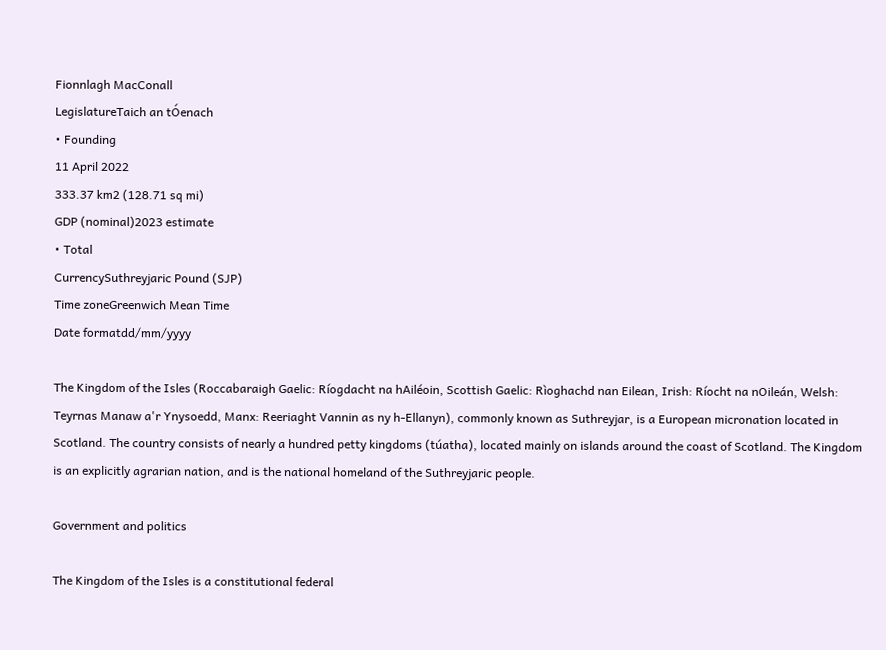Fionnlagh MacConall
LegislatureTaich an tÓenach
• Founding
11 April 2022
333.37 km2 (128.71 sq mi)
GDP (nominal)2023 estimate
• Total
CurrencySuthreyjaric Pound (SJP)
Time zoneGreenwich Mean Time
Date formatdd/mm/yyyy

The Kingdom of the Isles (Roccabaraigh Gaelic: Ríogdacht na hAiléoin, Scottish Gaelic: Rìoghachd nan Eilean, Irish: Ríocht na nOileán, Welsh: Teyrnas Manaw a'r Ynysoedd, Manx: Reeriaght Vannin as ny h-Ellanyn), commonly known as Suthreyjar, is a European micronation located in Scotland. The country consists of nearly a hundred petty kingdoms (túatha), located mainly on islands around the coast of Scotland. The Kingdom is an explicitly agrarian nation, and is the national homeland of the Suthreyjaric people.

Government and politics

The Kingdom of the Isles is a constitutional federal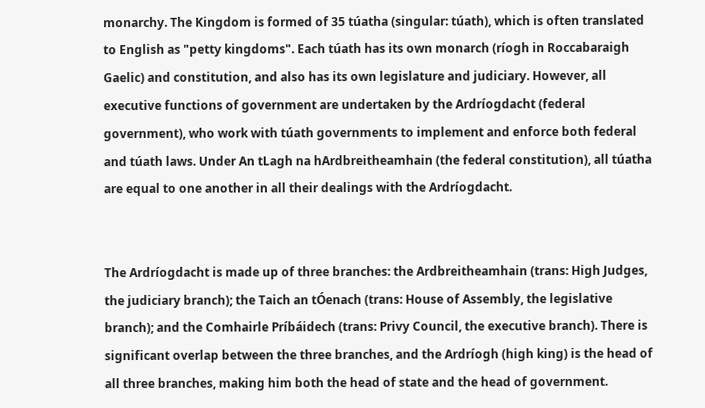monarchy. The Kingdom is formed of 35 túatha (singular: túath), which is often translated to English as "petty kingdoms". Each túath has its own monarch (ríogh in Roccabaraigh Gaelic) and constitution, and also has its own legislature and judiciary. However, all executive functions of government are undertaken by the Ardríogdacht (federal government), who work with túath governments to implement and enforce both federal and túath laws. Under An tLagh na hArdbreitheamhain (the federal constitution), all túatha are equal to one another in all their dealings with the Ardríogdacht.


The Ardríogdacht is made up of three branches: the Ardbreitheamhain (trans: High Judges, the judiciary branch); the Taich an tÓenach (trans: House of Assembly, the legislative branch); and the Comhairle Príbáidech (trans: Privy Council, the executive branch). There is significant overlap between the three branches, and the Ardríogh (high king) is the head of all three branches, making him both the head of state and the head of government.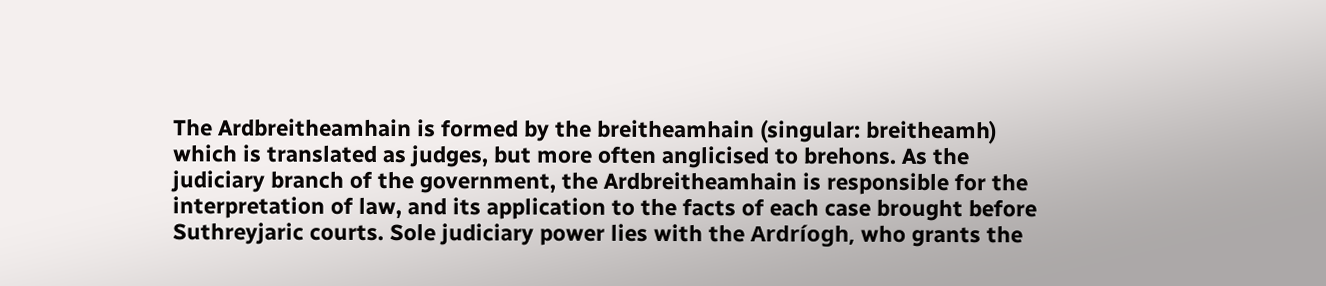The Ardbreitheamhain is formed by the breitheamhain (singular: breitheamh) which is translated as judges, but more often anglicised to brehons. As the judiciary branch of the government, the Ardbreitheamhain is responsible for the interpretation of law, and its application to the facts of each case brought before Suthreyjaric courts. Sole judiciary power lies with the Ardríogh, who grants the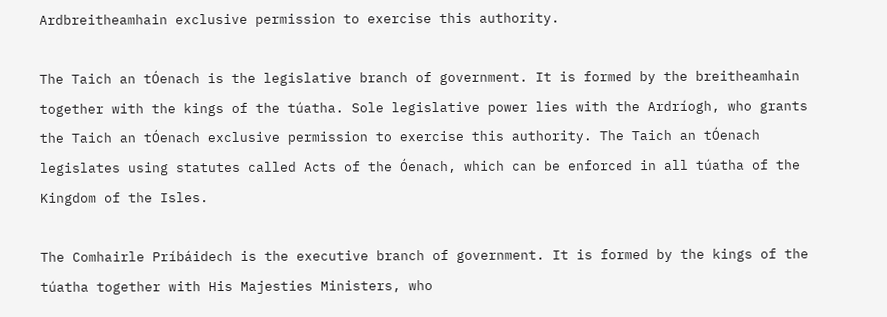Ardbreitheamhain exclusive permission to exercise this authority.

The Taich an tÓenach is the legislative branch of government. It is formed by the breitheamhain together with the kings of the túatha. Sole legislative power lies with the Ardríogh, who grants the Taich an tÓenach exclusive permission to exercise this authority. The Taich an tÓenach legislates using statutes called Acts of the Óenach, which can be enforced in all túatha of the Kingdom of the Isles.

The Comhairle Príbáidech is the executive branch of government. It is formed by the kings of the túatha together with His Majesties Ministers, who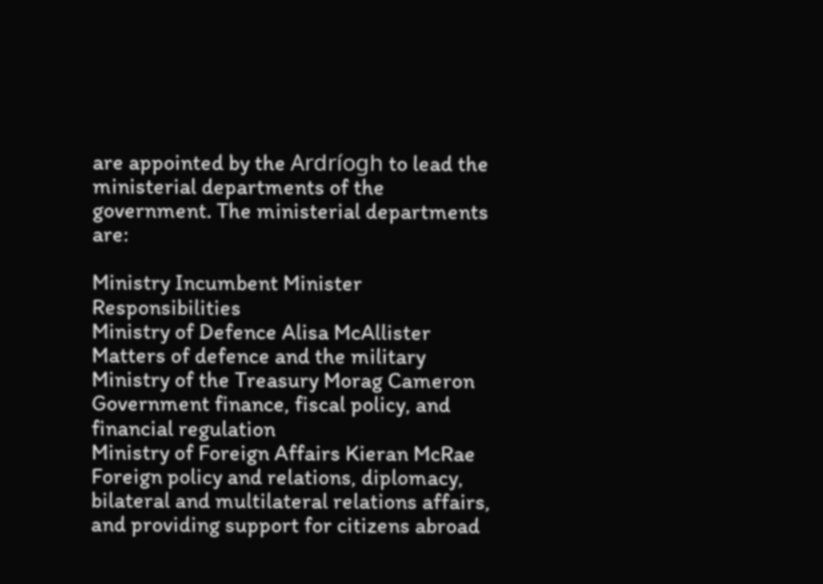are appointed by the Ardríogh to lead the ministerial departments of the government. The ministerial departments are:

Ministry Incumbent Minister Responsibilities
Ministry of Defence Alisa McAllister Matters of defence and the military
Ministry of the Treasury Morag Cameron Government finance, fiscal policy, and financial regulation
Ministry of Foreign Affairs Kieran McRae Foreign policy and relations, diplomacy, bilateral and multilateral relations affairs, and providing support for citizens abroad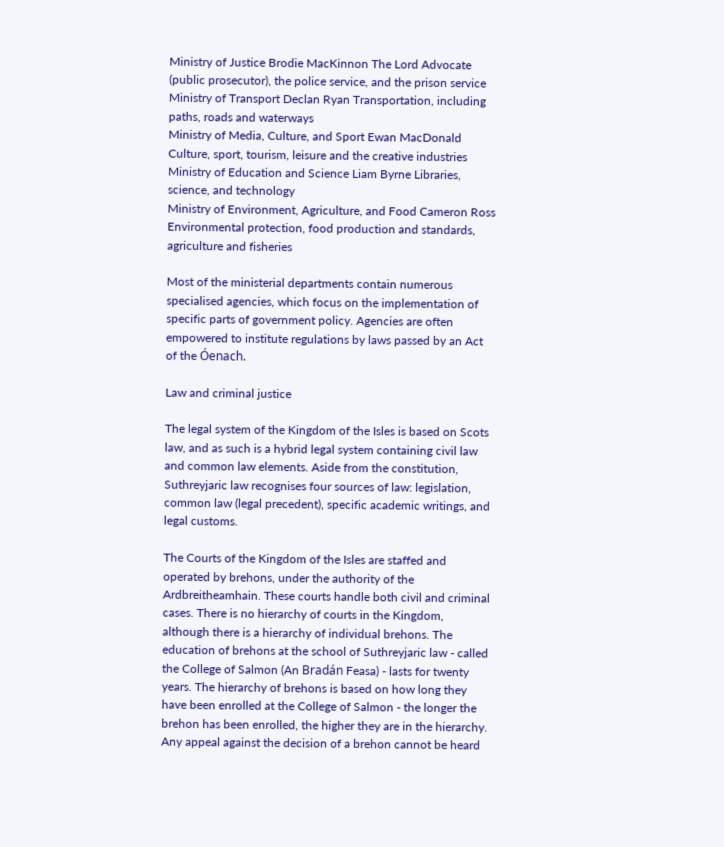Ministry of Justice Brodie MacKinnon The Lord Advocate (public prosecutor), the police service, and the prison service
Ministry of Transport Declan Ryan Transportation, including paths, roads and waterways
Ministry of Media, Culture, and Sport Ewan MacDonald Culture, sport, tourism, leisure and the creative industries
Ministry of Education and Science Liam Byrne Libraries, science, and technology
Ministry of Environment, Agriculture, and Food Cameron Ross Environmental protection, food production and standards, agriculture and fisheries

Most of the ministerial departments contain numerous specialised agencies, which focus on the implementation of specific parts of government policy. Agencies are often empowered to institute regulations by laws passed by an Act of the Óenach.

Law and criminal justice

The legal system of the Kingdom of the Isles is based on Scots law, and as such is a hybrid legal system containing civil law and common law elements. Aside from the constitution, Suthreyjaric law recognises four sources of law: legislation, common law (legal precedent), specific academic writings, and legal customs.

The Courts of the Kingdom of the Isles are staffed and operated by brehons, under the authority of the Ardbreitheamhain. These courts handle both civil and criminal cases. There is no hierarchy of courts in the Kingdom, although there is a hierarchy of individual brehons. The education of brehons at the school of Suthreyjaric law - called the College of Salmon (An Bradán Feasa) - lasts for twenty years. The hierarchy of brehons is based on how long they have been enrolled at the College of Salmon - the longer the brehon has been enrolled, the higher they are in the hierarchy. Any appeal against the decision of a brehon cannot be heard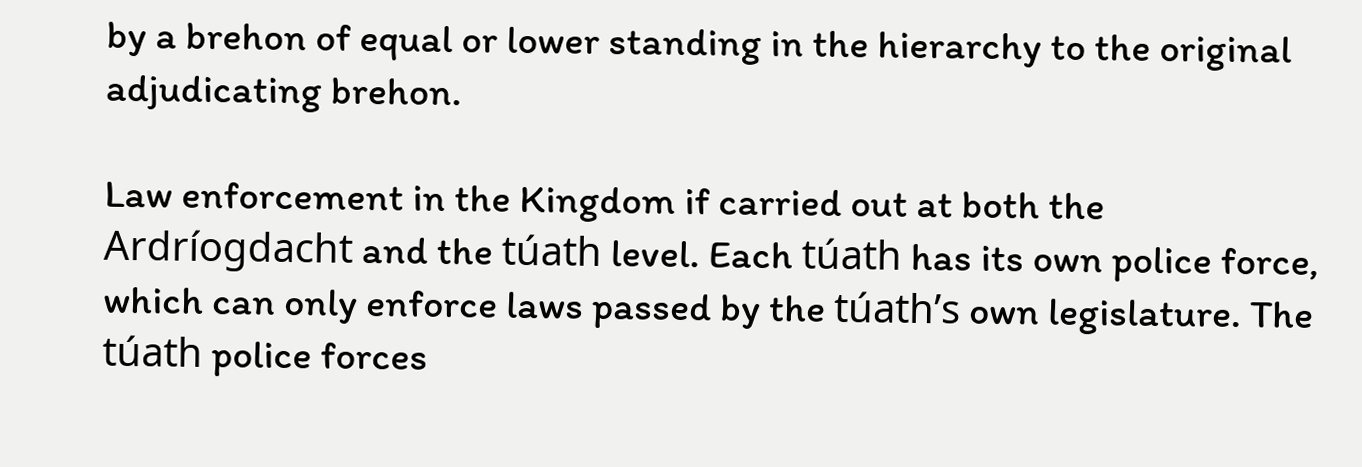by a brehon of equal or lower standing in the hierarchy to the original adjudicating brehon.

Law enforcement in the Kingdom if carried out at both the Ardríogdacht and the túath level. Each túath has its own police force, which can only enforce laws passed by the túath’s own legislature. The túath police forces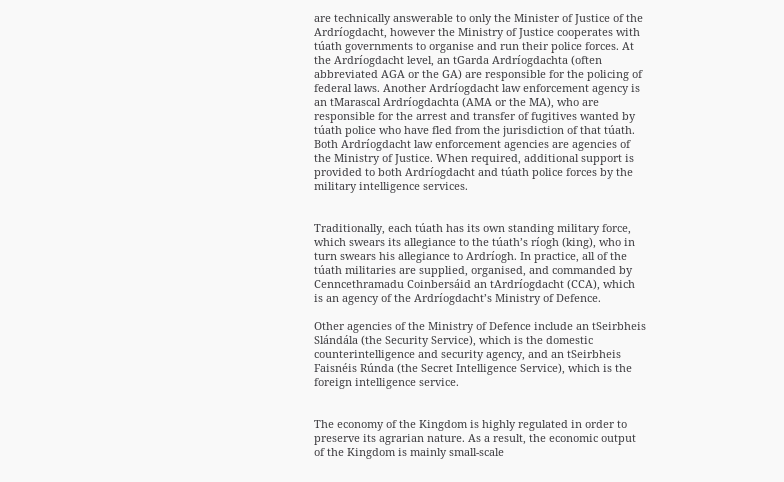are technically answerable to only the Minister of Justice of the Ardríogdacht, however the Ministry of Justice cooperates with túath governments to organise and run their police forces. At the Ardríogdacht level, an tGarda Ardríogdachta (often abbreviated AGA or the GA) are responsible for the policing of federal laws. Another Ardríogdacht law enforcement agency is an tMarascal Ardríogdachta (AMA or the MA), who are responsible for the arrest and transfer of fugitives wanted by túath police who have fled from the jurisdiction of that túath. Both Ardríogdacht law enforcement agencies are agencies of the Ministry of Justice. When required, additional support is provided to both Ardríogdacht and túath police forces by the military intelligence services.


Traditionally, each túath has its own standing military force, which swears its allegiance to the túath’s ríogh (king), who in turn swears his allegiance to Ardríogh. In practice, all of the túath militaries are supplied, organised, and commanded by Cenncethramadu Coinbersáid an tArdríogdacht (CCA), which is an agency of the Ardríogdacht’s Ministry of Defence.

Other agencies of the Ministry of Defence include an tSeirbheis Slándála (the Security Service), which is the domestic counterintelligence and security agency, and an tSeirbheis Faisnéis Rúnda (the Secret Intelligence Service), which is the foreign intelligence service.


The economy of the Kingdom is highly regulated in order to preserve its agrarian nature. As a result, the economic output of the Kingdom is mainly small-scale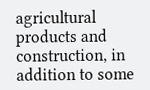agricultural products and construction, in addition to some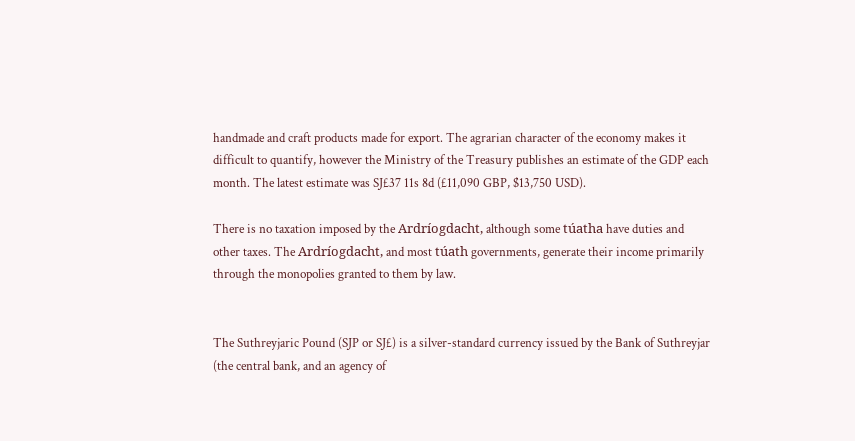handmade and craft products made for export. The agrarian character of the economy makes it difficult to quantify, however the Ministry of the Treasury publishes an estimate of the GDP each month. The latest estimate was SJ£37 11s 8d (£11,090 GBP, $13,750 USD).

There is no taxation imposed by the Ardríogdacht, although some túatha have duties and other taxes. The Ardríogdacht, and most túath governments, generate their income primarily through the monopolies granted to them by law.


The Suthreyjaric Pound (SJP or SJ£) is a silver-standard currency issued by the Bank of Suthreyjar (the central bank, and an agency of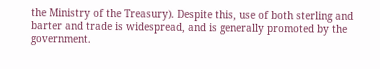the Ministry of the Treasury). Despite this, use of both sterling and barter and trade is widespread, and is generally promoted by the government.